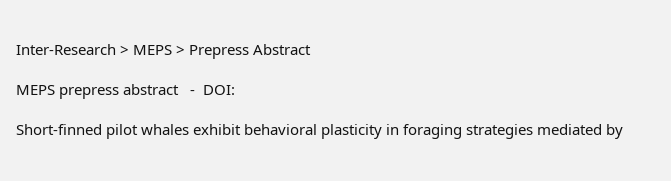Inter-Research > MEPS > Prepress Abstract

MEPS prepress abstract   -  DOI:

Short-finned pilot whales exhibit behavioral plasticity in foraging strategies mediated by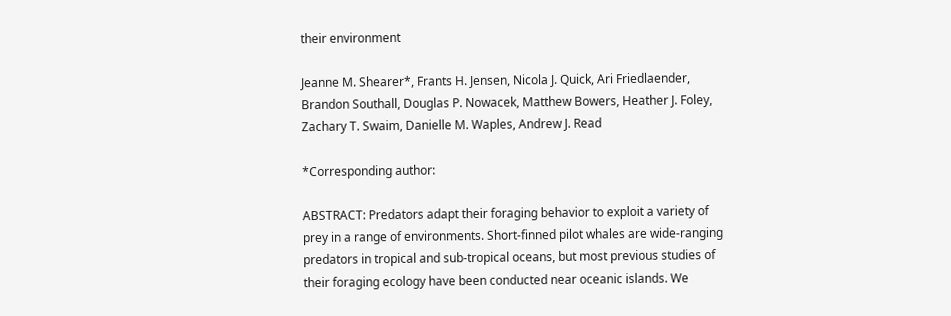their environment

Jeanne M. Shearer*, Frants H. Jensen, Nicola J. Quick, Ari Friedlaender, Brandon Southall, Douglas P. Nowacek, Matthew Bowers, Heather J. Foley, Zachary T. Swaim, Danielle M. Waples, Andrew J. Read

*Corresponding author:

ABSTRACT: Predators adapt their foraging behavior to exploit a variety of prey in a range of environments. Short-finned pilot whales are wide-ranging predators in tropical and sub-tropical oceans, but most previous studies of their foraging ecology have been conducted near oceanic islands. We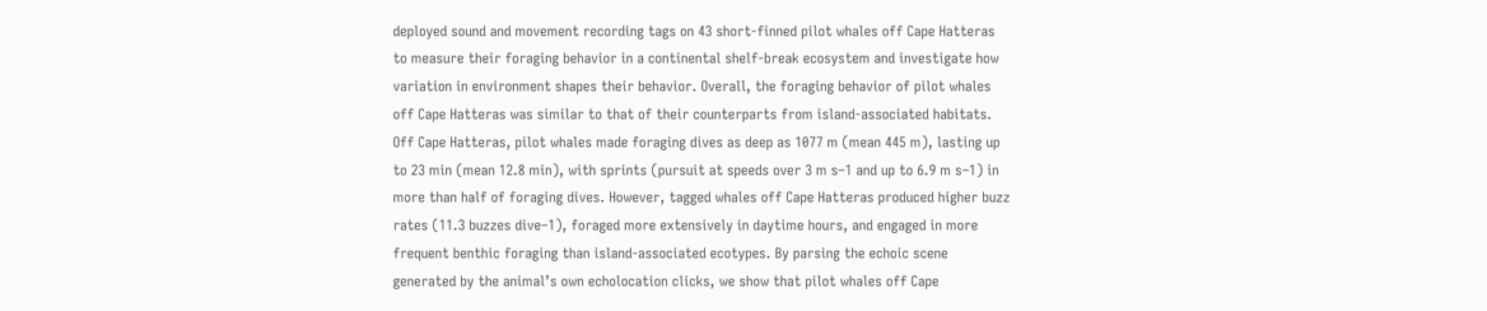deployed sound and movement recording tags on 43 short-finned pilot whales off Cape Hatteras to measure their foraging behavior in a continental shelf-break ecosystem and investigate how variation in environment shapes their behavior. Overall, the foraging behavior of pilot whales off Cape Hatteras was similar to that of their counterparts from island-associated habitats. Off Cape Hatteras, pilot whales made foraging dives as deep as 1077 m (mean 445 m), lasting up to 23 min (mean 12.8 min), with sprints (pursuit at speeds over 3 m s–1 and up to 6.9 m s–1) in more than half of foraging dives. However, tagged whales off Cape Hatteras produced higher buzz rates (11.3 buzzes dive–1), foraged more extensively in daytime hours, and engaged in more frequent benthic foraging than island-associated ecotypes. By parsing the echoic scene generated by the animal’s own echolocation clicks, we show that pilot whales off Cape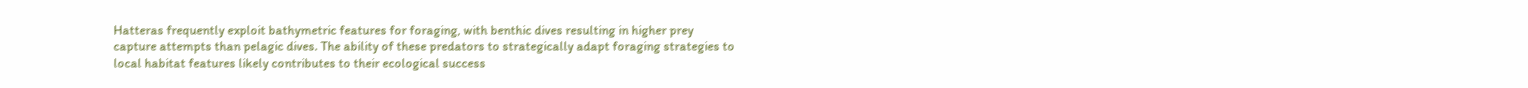Hatteras frequently exploit bathymetric features for foraging, with benthic dives resulting in higher prey capture attempts than pelagic dives. The ability of these predators to strategically adapt foraging strategies to local habitat features likely contributes to their ecological success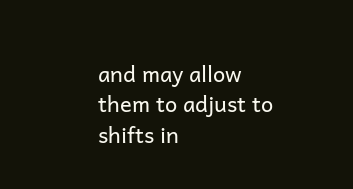and may allow them to adjust to shifts in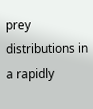prey distributions in a rapidly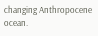changing Anthropocene ocean.